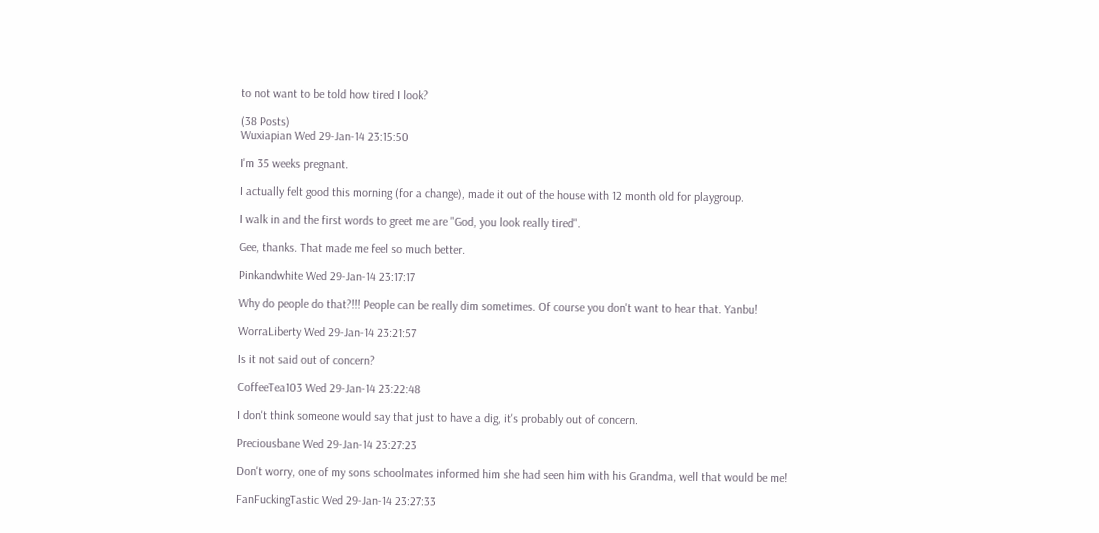to not want to be told how tired I look?

(38 Posts)
Wuxiapian Wed 29-Jan-14 23:15:50

I'm 35 weeks pregnant.

I actually felt good this morning (for a change), made it out of the house with 12 month old for playgroup.

I walk in and the first words to greet me are "God, you look really tired".

Gee, thanks. That made me feel so much better.

Pinkandwhite Wed 29-Jan-14 23:17:17

Why do people do that?!!! People can be really dim sometimes. Of course you don't want to hear that. Yanbu!

WorraLiberty Wed 29-Jan-14 23:21:57

Is it not said out of concern?

CoffeeTea103 Wed 29-Jan-14 23:22:48

I don't think someone would say that just to have a dig, it's probably out of concern.

Preciousbane Wed 29-Jan-14 23:27:23

Don't worry, one of my sons schoolmates informed him she had seen him with his Grandma, well that would be me!

FanFuckingTastic Wed 29-Jan-14 23:27:33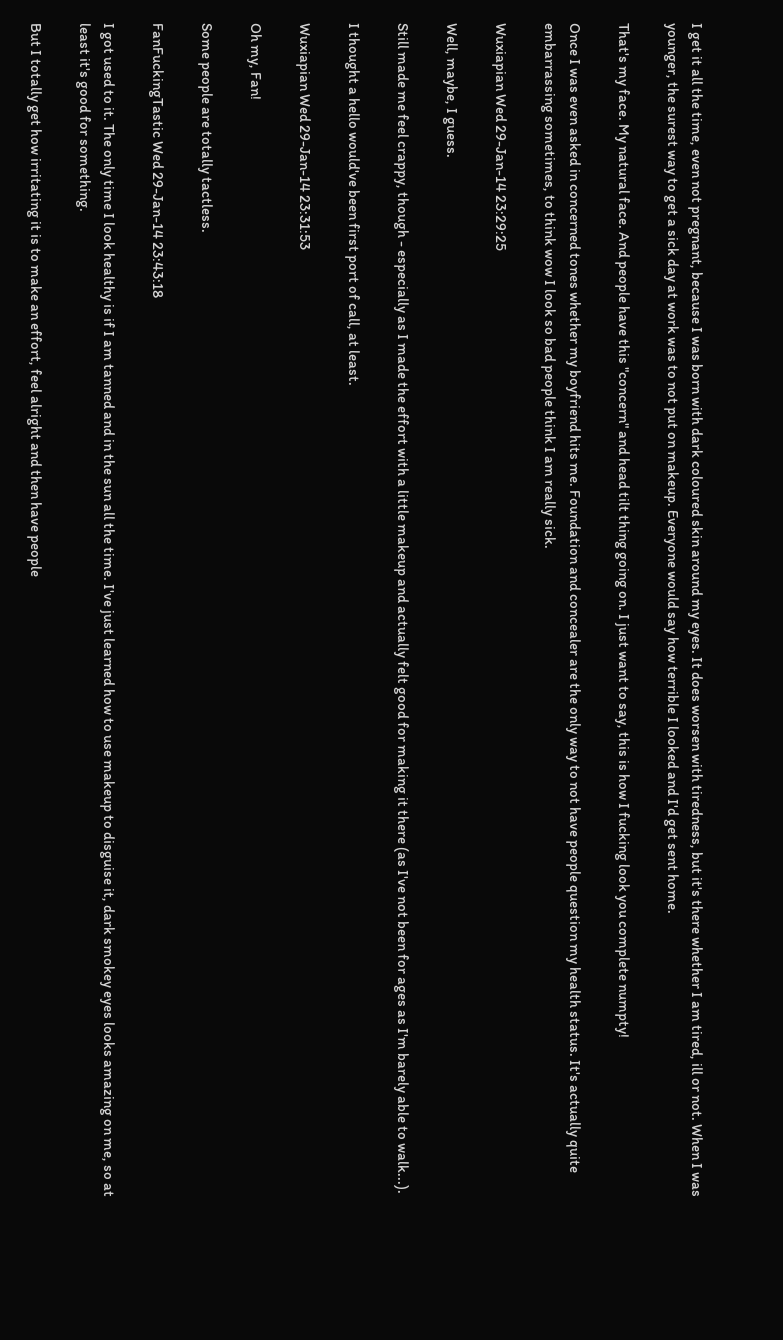I get it all the time, even not pregnant, because I was born with dark coloured skin around my eyes. It does worsen with tiredness, but it's there whether I am tired, ill or not. When I was younger, the surest way to get a sick day at work was to not put on makeup. Everyone would say how terrible I looked and I'd get sent home.

That's my face. My natural face. And people have this "concern" and head tilt thing going on. I just want to say, this is how I fucking look you complete numpty!

Once I was even asked in concerned tones whether my boyfriend hits me. Foundation and concealer are the only way to not have people question my health status. It's actually quite embarrassing sometimes, to think wow I look so bad people think I am really sick.

Wuxiapian Wed 29-Jan-14 23:29:25

Well, maybe, I guess.

Still made me feel crappy, though - especially as I made the effort with a little makeup and actually felt good for making it there (as I've not been for ages as I'm barely able to walk...).

I thought a hello would've been first port of call, at least.

Wuxiapian Wed 29-Jan-14 23:31:53

Oh my, Fan!

Some people are totally tactless.

FanFuckingTastic Wed 29-Jan-14 23:43:18

I got used to it. The only time I look healthy is if I am tanned and in the sun all the time. I've just learned how to use makeup to disguise it, dark smokey eyes looks amazing on me, so at least it's good for something.

But I totally get how irritating it is to make an effort, feel alright and then have people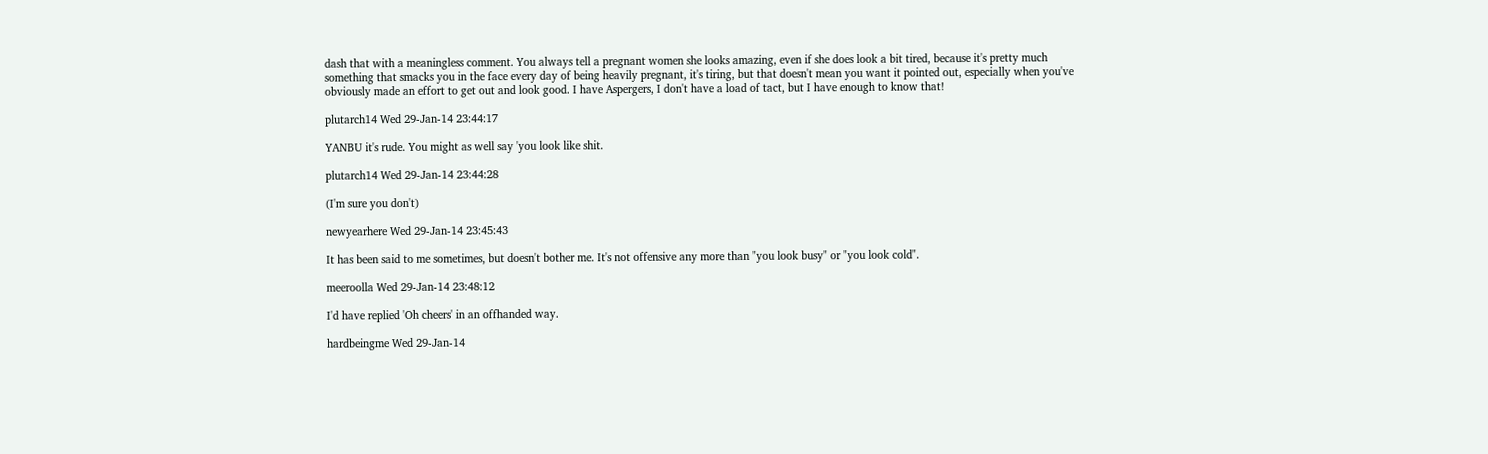dash that with a meaningless comment. You always tell a pregnant women she looks amazing, even if she does look a bit tired, because it's pretty much something that smacks you in the face every day of being heavily pregnant, it's tiring, but that doesn't mean you want it pointed out, especially when you've obviously made an effort to get out and look good. I have Aspergers, I don't have a load of tact, but I have enough to know that!

plutarch14 Wed 29-Jan-14 23:44:17

YANBU it's rude. You might as well say 'you look like shit.

plutarch14 Wed 29-Jan-14 23:44:28

(I'm sure you don't)

newyearhere Wed 29-Jan-14 23:45:43

It has been said to me sometimes, but doesn't bother me. It's not offensive any more than "you look busy" or "you look cold".

meeroolla Wed 29-Jan-14 23:48:12

I'd have replied 'Oh cheers' in an offhanded way.

hardbeingme Wed 29-Jan-14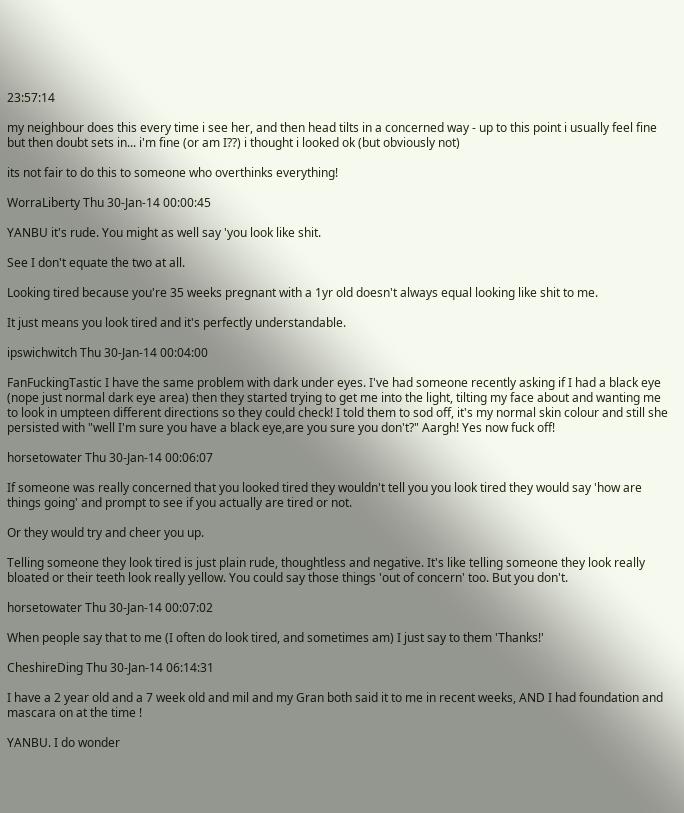23:57:14

my neighbour does this every time i see her, and then head tilts in a concerned way - up to this point i usually feel fine but then doubt sets in... i'm fine (or am I??) i thought i looked ok (but obviously not)

its not fair to do this to someone who overthinks everything!

WorraLiberty Thu 30-Jan-14 00:00:45

YANBU it's rude. You might as well say 'you look like shit.

See I don't equate the two at all.

Looking tired because you're 35 weeks pregnant with a 1yr old doesn't always equal looking like shit to me.

It just means you look tired and it's perfectly understandable.

ipswichwitch Thu 30-Jan-14 00:04:00

FanFuckingTastic I have the same problem with dark under eyes. I've had someone recently asking if I had a black eye (nope just normal dark eye area) then they started trying to get me into the light, tilting my face about and wanting me to look in umpteen different directions so they could check! I told them to sod off, it's my normal skin colour and still she persisted with "well I'm sure you have a black eye,are you sure you don't?" Aargh! Yes now fuck off!

horsetowater Thu 30-Jan-14 00:06:07

If someone was really concerned that you looked tired they wouldn't tell you you look tired they would say 'how are things going' and prompt to see if you actually are tired or not.

Or they would try and cheer you up.

Telling someone they look tired is just plain rude, thoughtless and negative. It's like telling someone they look really bloated or their teeth look really yellow. You could say those things 'out of concern' too. But you don't.

horsetowater Thu 30-Jan-14 00:07:02

When people say that to me (I often do look tired, and sometimes am) I just say to them 'Thanks!'

CheshireDing Thu 30-Jan-14 06:14:31

I have a 2 year old and a 7 week old and mil and my Gran both said it to me in recent weeks, AND I had foundation and mascara on at the time !

YANBU. I do wonder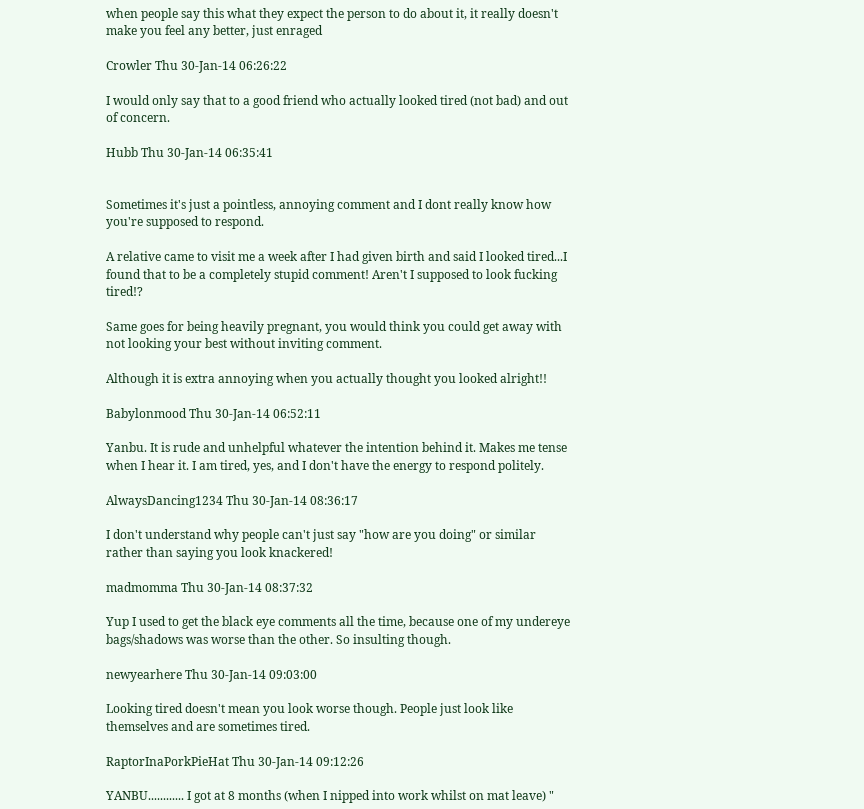when people say this what they expect the person to do about it, it really doesn't make you feel any better, just enraged

Crowler Thu 30-Jan-14 06:26:22

I would only say that to a good friend who actually looked tired (not bad) and out of concern.

Hubb Thu 30-Jan-14 06:35:41


Sometimes it's just a pointless, annoying comment and I dont really know how you're supposed to respond.

A relative came to visit me a week after I had given birth and said I looked tired...I found that to be a completely stupid comment! Aren't I supposed to look fucking tired!?

Same goes for being heavily pregnant, you would think you could get away with not looking your best without inviting comment.

Although it is extra annoying when you actually thought you looked alright!!

Babylonmood Thu 30-Jan-14 06:52:11

Yanbu. It is rude and unhelpful whatever the intention behind it. Makes me tense when I hear it. I am tired, yes, and I don't have the energy to respond politely.

AlwaysDancing1234 Thu 30-Jan-14 08:36:17

I don't understand why people can't just say "how are you doing" or similar rather than saying you look knackered!

madmomma Thu 30-Jan-14 08:37:32

Yup I used to get the black eye comments all the time, because one of my undereye bags/shadows was worse than the other. So insulting though.

newyearhere Thu 30-Jan-14 09:03:00

Looking tired doesn't mean you look worse though. People just look like themselves and are sometimes tired.

RaptorInaPorkPieHat Thu 30-Jan-14 09:12:26

YANBU............ I got at 8 months (when I nipped into work whilst on mat leave) "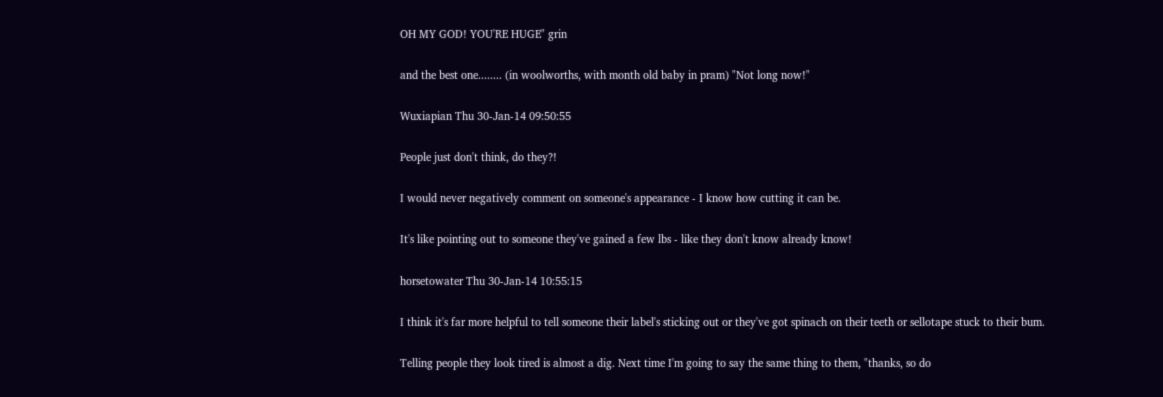OH MY GOD! YOU'RE HUGE" grin

and the best one........ (in woolworths, with month old baby in pram) "Not long now!"

Wuxiapian Thu 30-Jan-14 09:50:55

People just don't think, do they?!

I would never negatively comment on someone's appearance - I know how cutting it can be.

It's like pointing out to someone they've gained a few lbs - like they don't know already know!

horsetowater Thu 30-Jan-14 10:55:15

I think it's far more helpful to tell someone their label's sticking out or they've got spinach on their teeth or sellotape stuck to their bum.

Telling people they look tired is almost a dig. Next time I'm going to say the same thing to them, "thanks, so do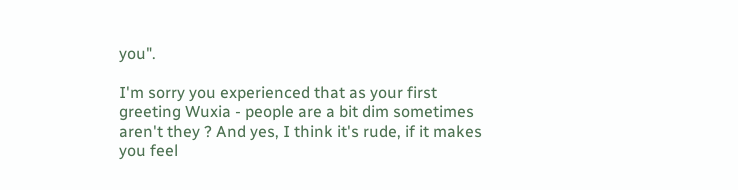you".

I'm sorry you experienced that as your first greeting Wuxia - people are a bit dim sometimes aren't they ? And yes, I think it's rude, if it makes you feel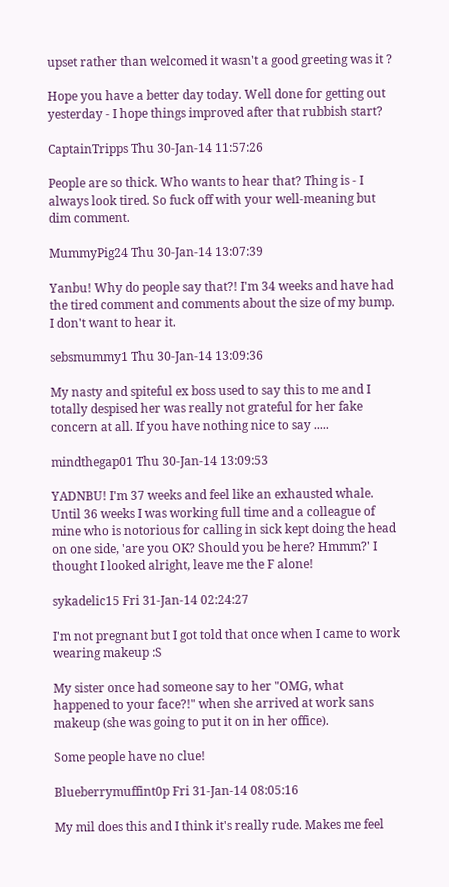upset rather than welcomed it wasn't a good greeting was it ?

Hope you have a better day today. Well done for getting out yesterday - I hope things improved after that rubbish start?

CaptainTripps Thu 30-Jan-14 11:57:26

People are so thick. Who wants to hear that? Thing is - I always look tired. So fuck off with your well-meaning but dim comment.

MummyPig24 Thu 30-Jan-14 13:07:39

Yanbu! Why do people say that?! I'm 34 weeks and have had the tired comment and comments about the size of my bump. I don't want to hear it.

sebsmummy1 Thu 30-Jan-14 13:09:36

My nasty and spiteful ex boss used to say this to me and I totally despised her was really not grateful for her fake concern at all. If you have nothing nice to say .....

mindthegap01 Thu 30-Jan-14 13:09:53

YADNBU! I'm 37 weeks and feel like an exhausted whale. Until 36 weeks I was working full time and a colleague of mine who is notorious for calling in sick kept doing the head on one side, 'are you OK? Should you be here? Hmmm?' I thought I looked alright, leave me the F alone!

sykadelic15 Fri 31-Jan-14 02:24:27

I'm not pregnant but I got told that once when I came to work wearing makeup :S

My sister once had someone say to her "OMG, what happened to your face?!" when she arrived at work sans makeup (she was going to put it on in her office).

Some people have no clue!

Blueberrymuffint0p Fri 31-Jan-14 08:05:16

My mil does this and I think it's really rude. Makes me feel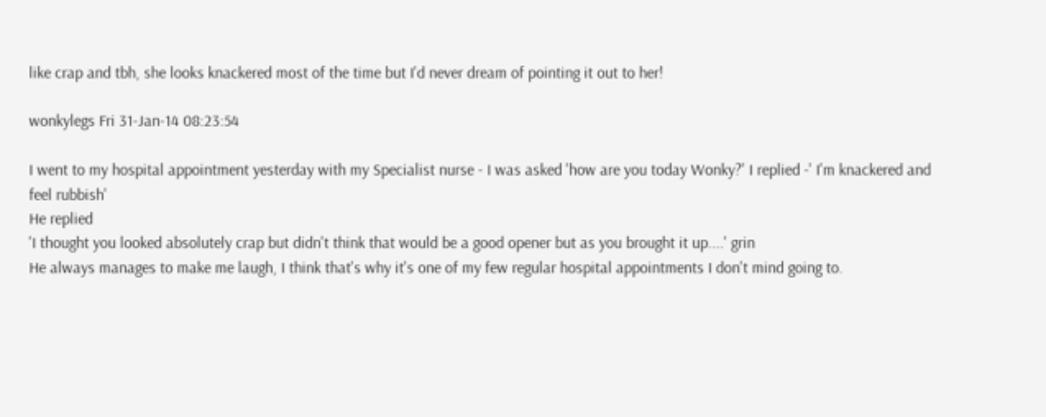like crap and tbh, she looks knackered most of the time but I'd never dream of pointing it out to her!

wonkylegs Fri 31-Jan-14 08:23:54

I went to my hospital appointment yesterday with my Specialist nurse - I was asked 'how are you today Wonky?' I replied -' I'm knackered and feel rubbish'
He replied
'I thought you looked absolutely crap but didn't think that would be a good opener but as you brought it up....' grin
He always manages to make me laugh, I think that's why it's one of my few regular hospital appointments I don't mind going to.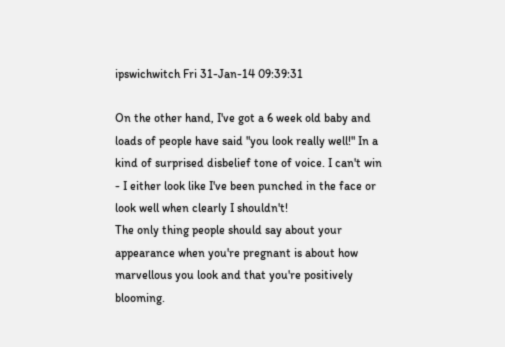ipswichwitch Fri 31-Jan-14 09:39:31

On the other hand, I've got a 6 week old baby and loads of people have said "you look really well!" In a kind of surprised disbelief tone of voice. I can't win - I either look like I've been punched in the face or look well when clearly I shouldn't!
The only thing people should say about your appearance when you're pregnant is about how marvellous you look and that you're positively blooming.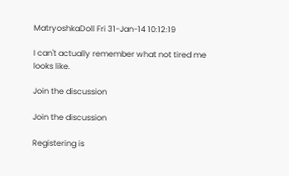MatryoshkaDoll Fri 31-Jan-14 10:12:19

I can't actually remember what not tired me looks like.

Join the discussion

Join the discussion

Registering is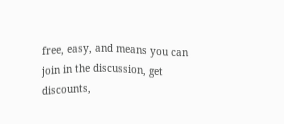free, easy, and means you can join in the discussion, get discounts,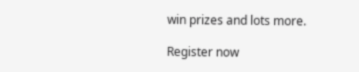win prizes and lots more.

Register now